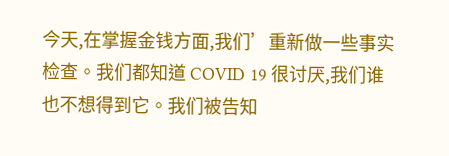今天,在掌握金钱方面,我们’重新做一些事实检查。我们都知道 COVID 19 很讨厌,我们谁也不想得到它。我们被告知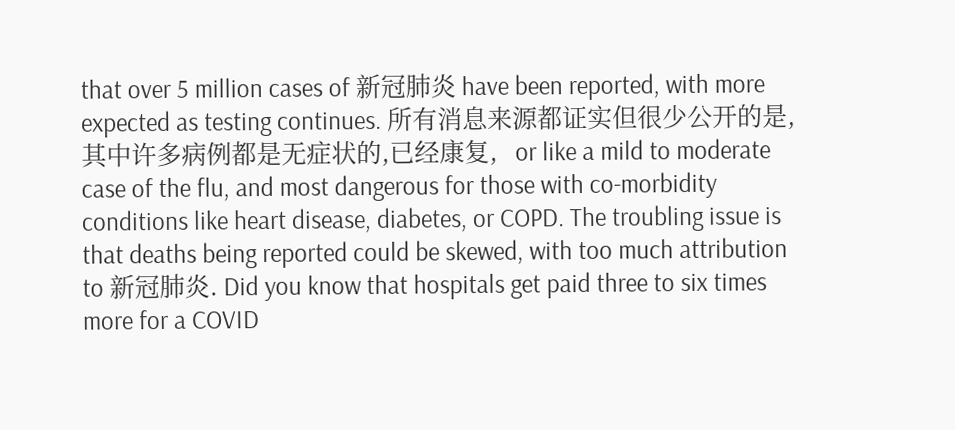that over 5 million cases of 新冠肺炎 have been reported, with more expected as testing continues. 所有消息来源都证实但很少公开的是,其中许多病例都是无症状的,已经康复,   or like a mild to moderate case of the flu, and most dangerous for those with co-morbidity conditions like heart disease, diabetes, or COPD. The troubling issue is that deaths being reported could be skewed, with too much attribution to 新冠肺炎. Did you know that hospitals get paid three to six times more for a COVID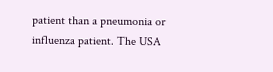patient than a pneumonia or influenza patient. The USA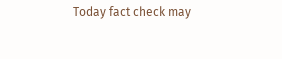Today fact check may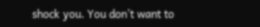shock you. You don’t want to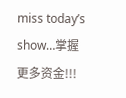miss today’s show…掌握更多资金!!!